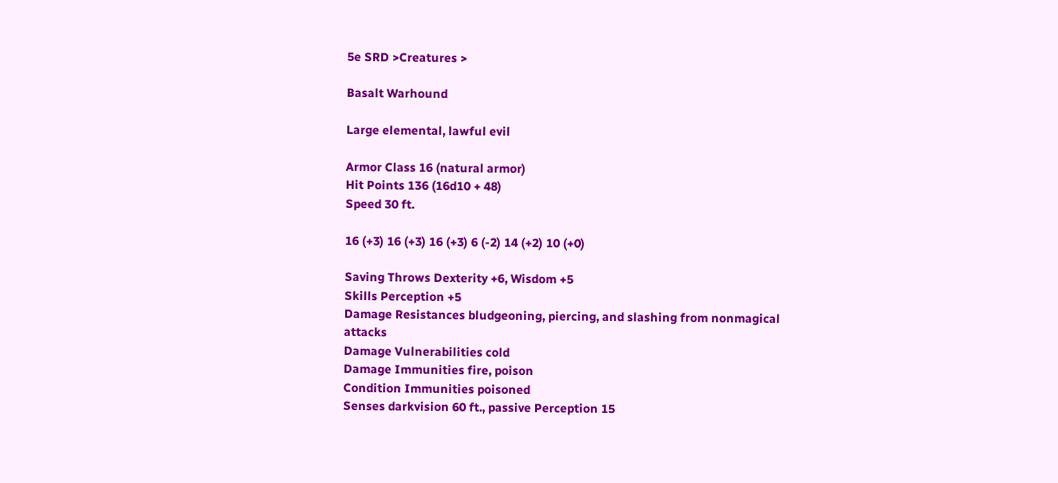5e SRD >Creatures >

Basalt Warhound

Large elemental, lawful evil

Armor Class 16 (natural armor)
Hit Points 136 (16d10 + 48)
Speed 30 ft.

16 (+3) 16 (+3) 16 (+3) 6 (-2) 14 (+2) 10 (+0)

Saving Throws Dexterity +6, Wisdom +5
Skills Perception +5
Damage Resistances bludgeoning, piercing, and slashing from nonmagical attacks
Damage Vulnerabilities cold
Damage Immunities fire, poison
Condition Immunities poisoned
Senses darkvision 60 ft., passive Perception 15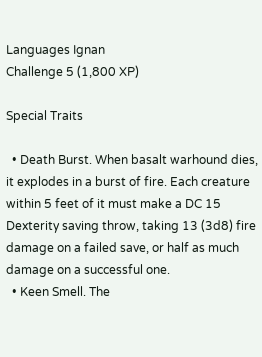Languages Ignan
Challenge 5 (1,800 XP)

Special Traits

  • Death Burst. When basalt warhound dies, it explodes in a burst of fire. Each creature within 5 feet of it must make a DC 15 Dexterity saving throw, taking 13 (3d8) fire damage on a failed save, or half as much damage on a successful one.
  • Keen Smell. The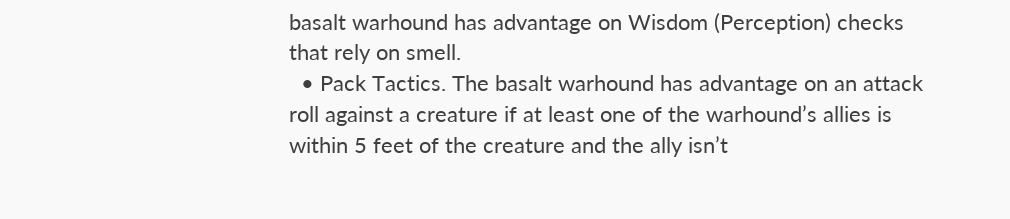basalt warhound has advantage on Wisdom (Perception) checks that rely on smell.
  • Pack Tactics. The basalt warhound has advantage on an attack roll against a creature if at least one of the warhound’s allies is within 5 feet of the creature and the ally isn’t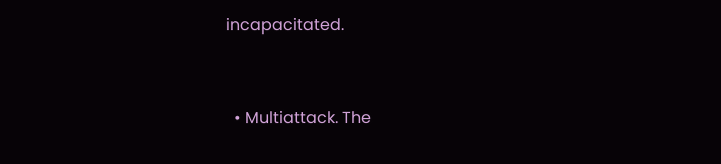incapacitated.


  • Multiattack. The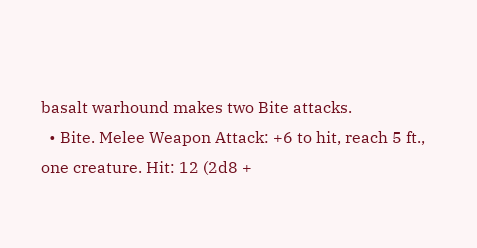basalt warhound makes two Bite attacks.
  • Bite. Melee Weapon Attack: +6 to hit, reach 5 ft., one creature. Hit: 12 (2d8 +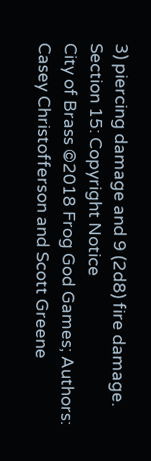3) piercing damage and 9 (2d8) fire damage.
Section 15: Copyright Notice
City of Brass ©2018 Frog God Games; Authors: Casey Christofferson and Scott Greene